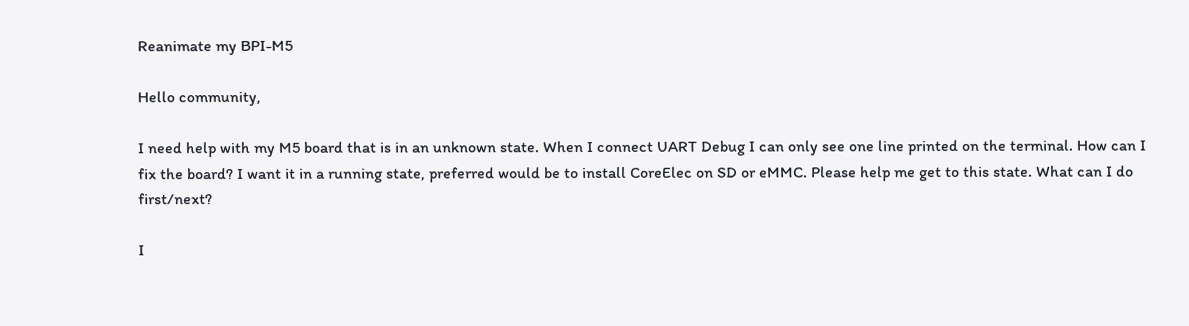Reanimate my BPI-M5

Hello community,

I need help with my M5 board that is in an unknown state. When I connect UART Debug I can only see one line printed on the terminal. How can I fix the board? I want it in a running state, preferred would be to install CoreElec on SD or eMMC. Please help me get to this state. What can I do first/next?

I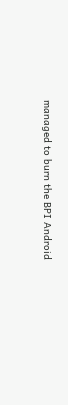managed to burn the BPI Android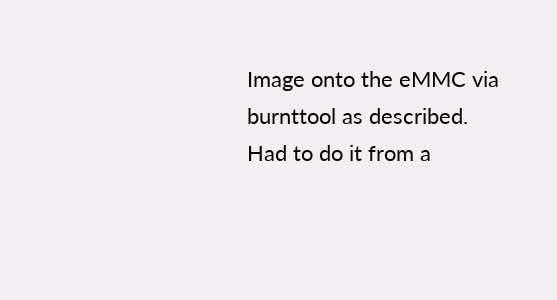Image onto the eMMC via burnttool as described. Had to do it from a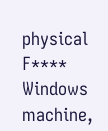physical F**** Windows machine,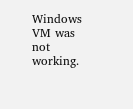Windows VM was not working.